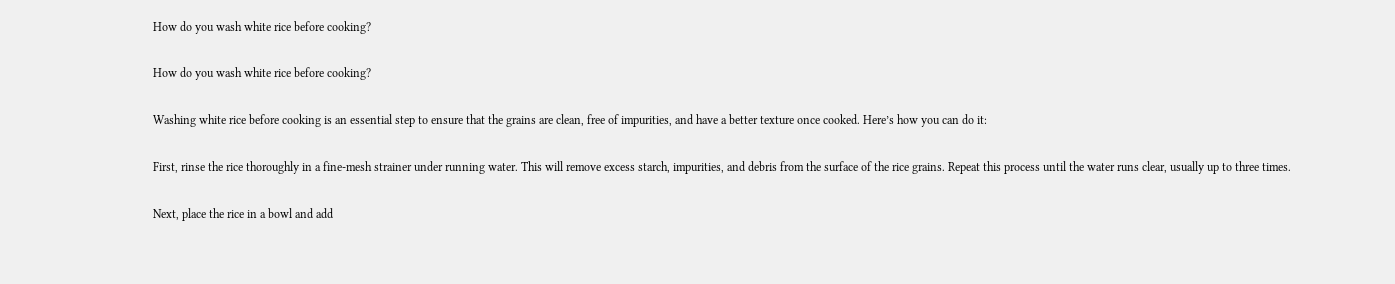How do you wash white rice before cooking?

How do you wash white rice before cooking?

Washing white rice before cooking is an essential step to ensure that the grains are clean, free of impurities, and have a better texture once cooked. Here’s how you can do it:

First, rinse the rice thoroughly in a fine-mesh strainer under running water. This will remove excess starch, impurities, and debris from the surface of the rice grains. Repeat this process until the water runs clear, usually up to three times.

Next, place the rice in a bowl and add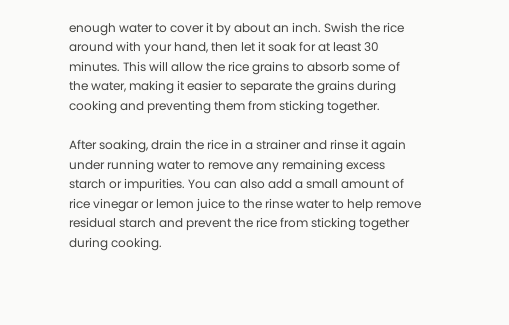enough water to cover it by about an inch. Swish the rice around with your hand, then let it soak for at least 30 minutes. This will allow the rice grains to absorb some of the water, making it easier to separate the grains during cooking and preventing them from sticking together.

After soaking, drain the rice in a strainer and rinse it again under running water to remove any remaining excess starch or impurities. You can also add a small amount of rice vinegar or lemon juice to the rinse water to help remove residual starch and prevent the rice from sticking together during cooking.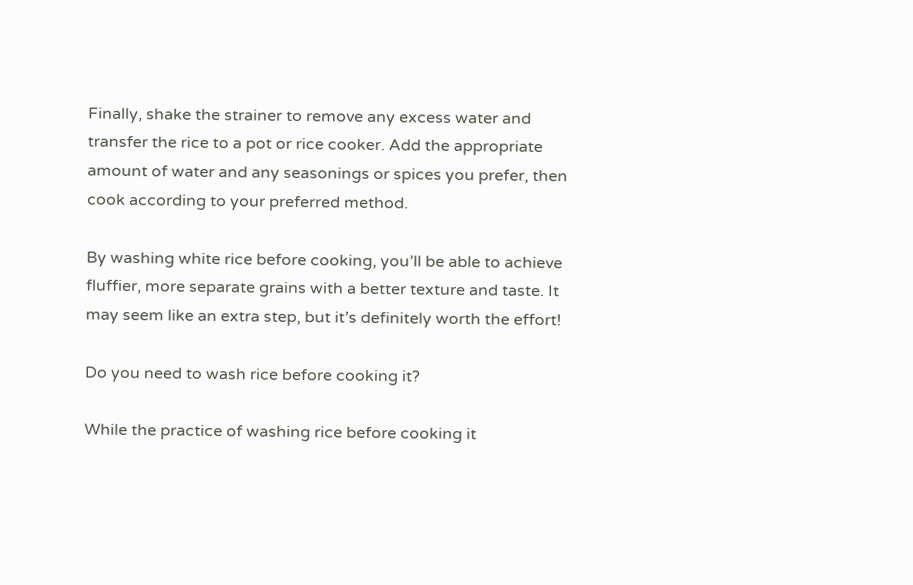Finally, shake the strainer to remove any excess water and transfer the rice to a pot or rice cooker. Add the appropriate amount of water and any seasonings or spices you prefer, then cook according to your preferred method.

By washing white rice before cooking, you’ll be able to achieve fluffier, more separate grains with a better texture and taste. It may seem like an extra step, but it’s definitely worth the effort!

Do you need to wash rice before cooking it?

While the practice of washing rice before cooking it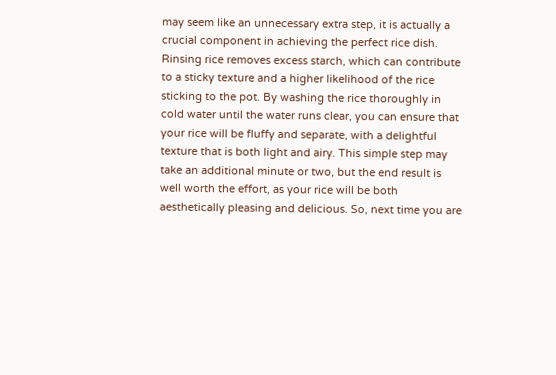may seem like an unnecessary extra step, it is actually a crucial component in achieving the perfect rice dish. Rinsing rice removes excess starch, which can contribute to a sticky texture and a higher likelihood of the rice sticking to the pot. By washing the rice thoroughly in cold water until the water runs clear, you can ensure that your rice will be fluffy and separate, with a delightful texture that is both light and airy. This simple step may take an additional minute or two, but the end result is well worth the effort, as your rice will be both aesthetically pleasing and delicious. So, next time you are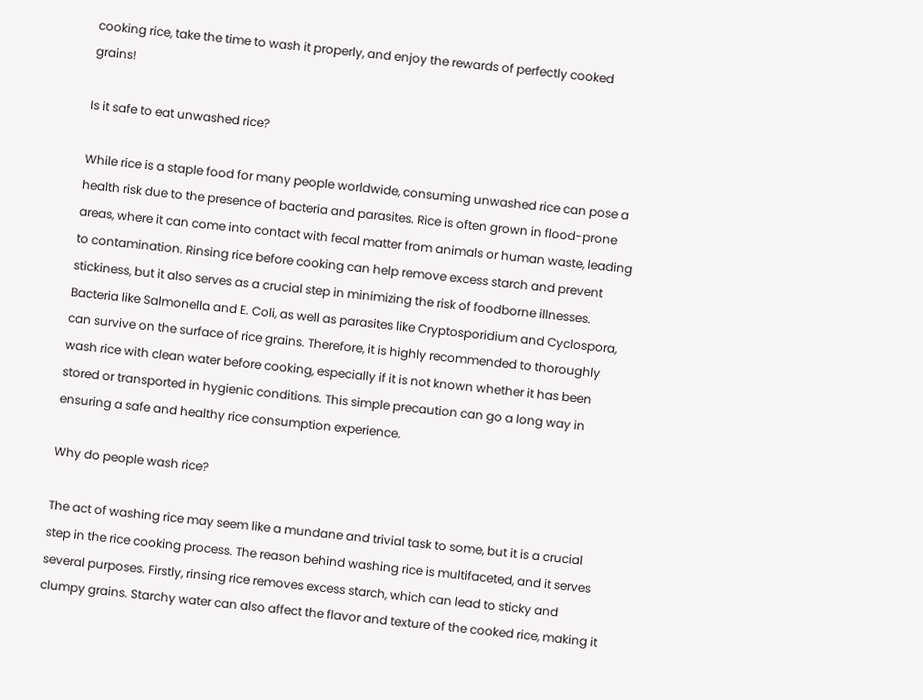cooking rice, take the time to wash it properly, and enjoy the rewards of perfectly cooked grains!

Is it safe to eat unwashed rice?

While rice is a staple food for many people worldwide, consuming unwashed rice can pose a health risk due to the presence of bacteria and parasites. Rice is often grown in flood-prone areas, where it can come into contact with fecal matter from animals or human waste, leading to contamination. Rinsing rice before cooking can help remove excess starch and prevent stickiness, but it also serves as a crucial step in minimizing the risk of foodborne illnesses. Bacteria like Salmonella and E. Coli, as well as parasites like Cryptosporidium and Cyclospora, can survive on the surface of rice grains. Therefore, it is highly recommended to thoroughly wash rice with clean water before cooking, especially if it is not known whether it has been stored or transported in hygienic conditions. This simple precaution can go a long way in ensuring a safe and healthy rice consumption experience.

Why do people wash rice?

The act of washing rice may seem like a mundane and trivial task to some, but it is a crucial step in the rice cooking process. The reason behind washing rice is multifaceted, and it serves several purposes. Firstly, rinsing rice removes excess starch, which can lead to sticky and clumpy grains. Starchy water can also affect the flavor and texture of the cooked rice, making it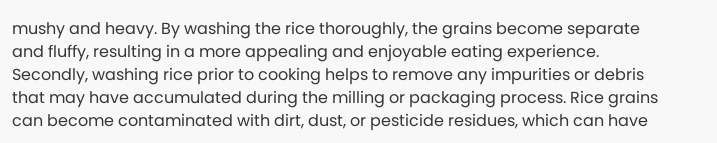mushy and heavy. By washing the rice thoroughly, the grains become separate and fluffy, resulting in a more appealing and enjoyable eating experience. Secondly, washing rice prior to cooking helps to remove any impurities or debris that may have accumulated during the milling or packaging process. Rice grains can become contaminated with dirt, dust, or pesticide residues, which can have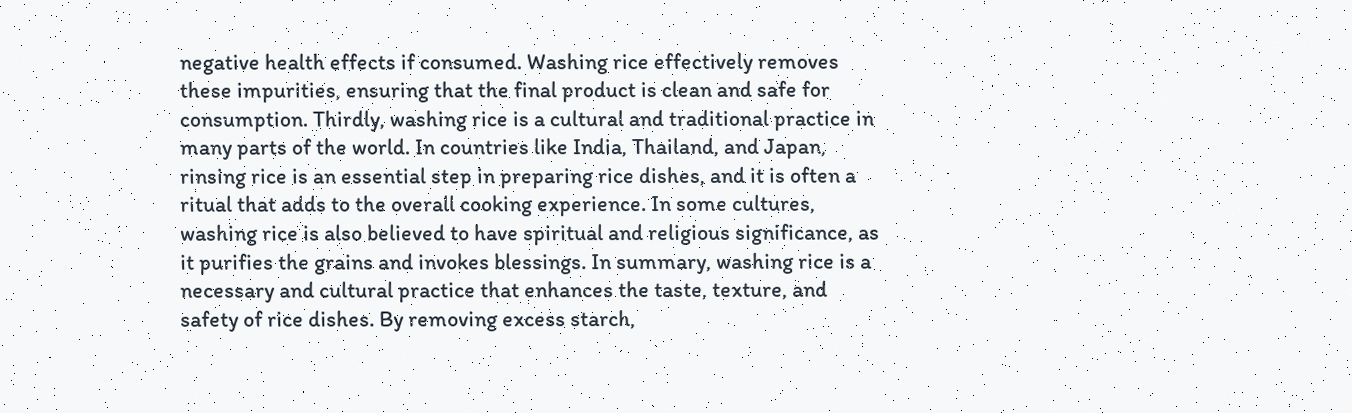negative health effects if consumed. Washing rice effectively removes these impurities, ensuring that the final product is clean and safe for consumption. Thirdly, washing rice is a cultural and traditional practice in many parts of the world. In countries like India, Thailand, and Japan, rinsing rice is an essential step in preparing rice dishes, and it is often a ritual that adds to the overall cooking experience. In some cultures, washing rice is also believed to have spiritual and religious significance, as it purifies the grains and invokes blessings. In summary, washing rice is a necessary and cultural practice that enhances the taste, texture, and safety of rice dishes. By removing excess starch,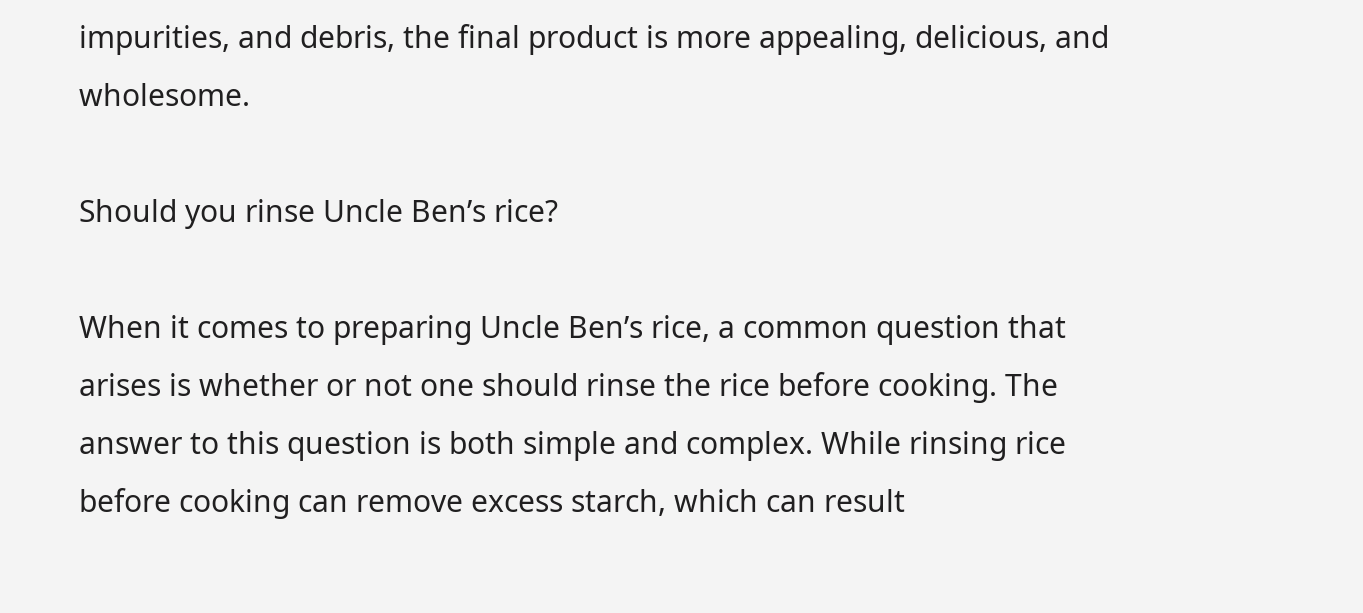impurities, and debris, the final product is more appealing, delicious, and wholesome.

Should you rinse Uncle Ben’s rice?

When it comes to preparing Uncle Ben’s rice, a common question that arises is whether or not one should rinse the rice before cooking. The answer to this question is both simple and complex. While rinsing rice before cooking can remove excess starch, which can result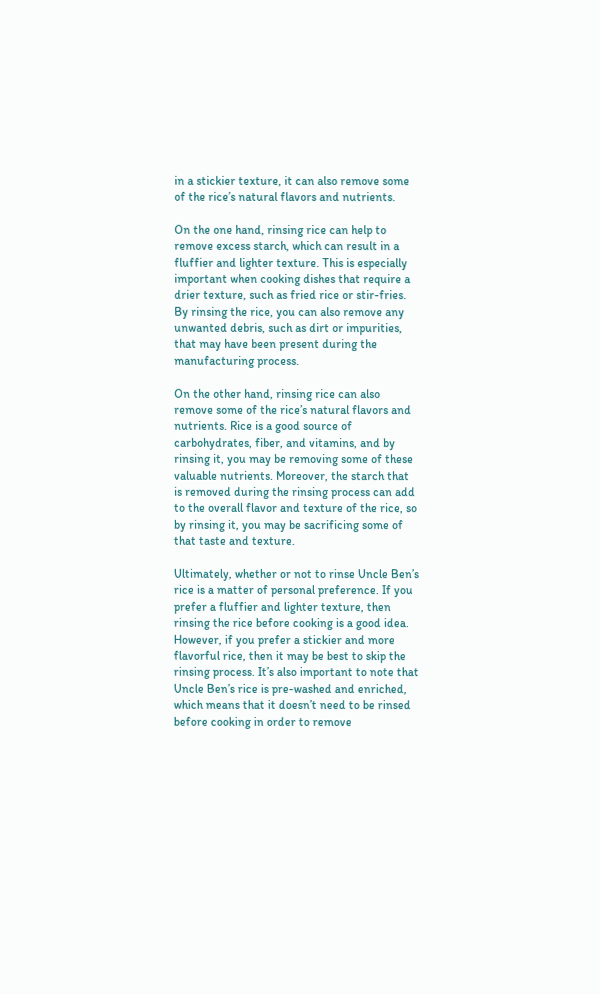in a stickier texture, it can also remove some of the rice’s natural flavors and nutrients.

On the one hand, rinsing rice can help to remove excess starch, which can result in a fluffier and lighter texture. This is especially important when cooking dishes that require a drier texture, such as fried rice or stir-fries. By rinsing the rice, you can also remove any unwanted debris, such as dirt or impurities, that may have been present during the manufacturing process.

On the other hand, rinsing rice can also remove some of the rice’s natural flavors and nutrients. Rice is a good source of carbohydrates, fiber, and vitamins, and by rinsing it, you may be removing some of these valuable nutrients. Moreover, the starch that is removed during the rinsing process can add to the overall flavor and texture of the rice, so by rinsing it, you may be sacrificing some of that taste and texture.

Ultimately, whether or not to rinse Uncle Ben’s rice is a matter of personal preference. If you prefer a fluffier and lighter texture, then rinsing the rice before cooking is a good idea. However, if you prefer a stickier and more flavorful rice, then it may be best to skip the rinsing process. It’s also important to note that Uncle Ben’s rice is pre-washed and enriched, which means that it doesn’t need to be rinsed before cooking in order to remove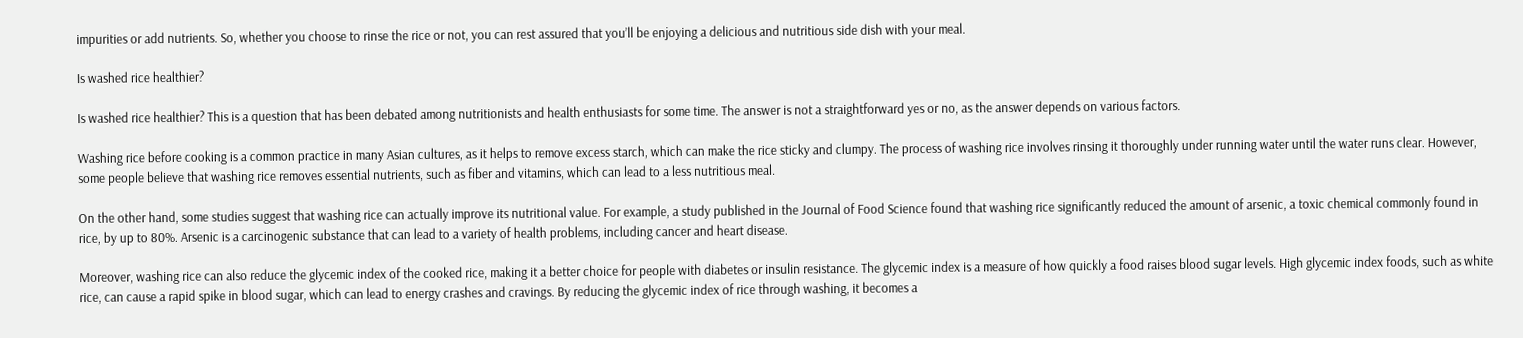impurities or add nutrients. So, whether you choose to rinse the rice or not, you can rest assured that you’ll be enjoying a delicious and nutritious side dish with your meal.

Is washed rice healthier?

Is washed rice healthier? This is a question that has been debated among nutritionists and health enthusiasts for some time. The answer is not a straightforward yes or no, as the answer depends on various factors.

Washing rice before cooking is a common practice in many Asian cultures, as it helps to remove excess starch, which can make the rice sticky and clumpy. The process of washing rice involves rinsing it thoroughly under running water until the water runs clear. However, some people believe that washing rice removes essential nutrients, such as fiber and vitamins, which can lead to a less nutritious meal.

On the other hand, some studies suggest that washing rice can actually improve its nutritional value. For example, a study published in the Journal of Food Science found that washing rice significantly reduced the amount of arsenic, a toxic chemical commonly found in rice, by up to 80%. Arsenic is a carcinogenic substance that can lead to a variety of health problems, including cancer and heart disease.

Moreover, washing rice can also reduce the glycemic index of the cooked rice, making it a better choice for people with diabetes or insulin resistance. The glycemic index is a measure of how quickly a food raises blood sugar levels. High glycemic index foods, such as white rice, can cause a rapid spike in blood sugar, which can lead to energy crashes and cravings. By reducing the glycemic index of rice through washing, it becomes a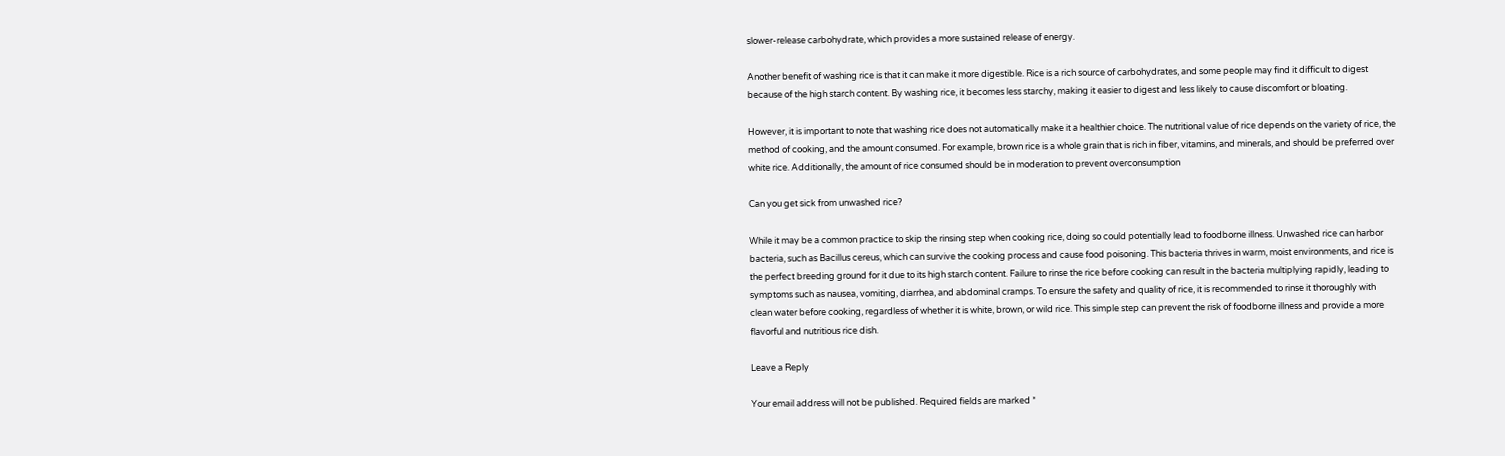slower-release carbohydrate, which provides a more sustained release of energy.

Another benefit of washing rice is that it can make it more digestible. Rice is a rich source of carbohydrates, and some people may find it difficult to digest because of the high starch content. By washing rice, it becomes less starchy, making it easier to digest and less likely to cause discomfort or bloating.

However, it is important to note that washing rice does not automatically make it a healthier choice. The nutritional value of rice depends on the variety of rice, the method of cooking, and the amount consumed. For example, brown rice is a whole grain that is rich in fiber, vitamins, and minerals, and should be preferred over white rice. Additionally, the amount of rice consumed should be in moderation to prevent overconsumption

Can you get sick from unwashed rice?

While it may be a common practice to skip the rinsing step when cooking rice, doing so could potentially lead to foodborne illness. Unwashed rice can harbor bacteria, such as Bacillus cereus, which can survive the cooking process and cause food poisoning. This bacteria thrives in warm, moist environments, and rice is the perfect breeding ground for it due to its high starch content. Failure to rinse the rice before cooking can result in the bacteria multiplying rapidly, leading to symptoms such as nausea, vomiting, diarrhea, and abdominal cramps. To ensure the safety and quality of rice, it is recommended to rinse it thoroughly with clean water before cooking, regardless of whether it is white, brown, or wild rice. This simple step can prevent the risk of foodborne illness and provide a more flavorful and nutritious rice dish.

Leave a Reply

Your email address will not be published. Required fields are marked *